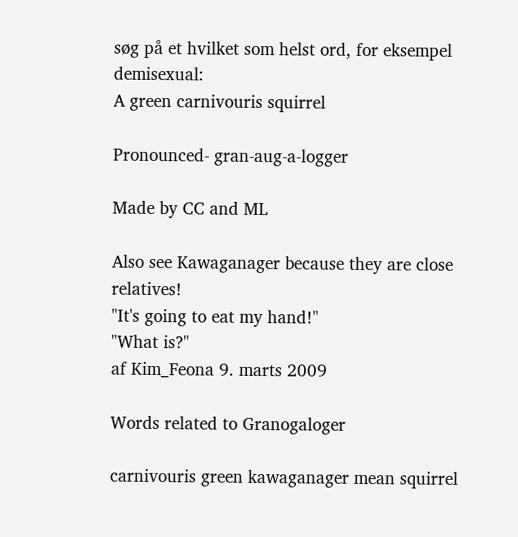søg på et hvilket som helst ord, for eksempel demisexual:
A green carnivouris squirrel

Pronounced- gran-aug-a-logger

Made by CC and ML

Also see Kawaganager because they are close relatives!
"It's going to eat my hand!"
"What is?"
af Kim_Feona 9. marts 2009

Words related to Granogaloger

carnivouris green kawaganager mean squirrel